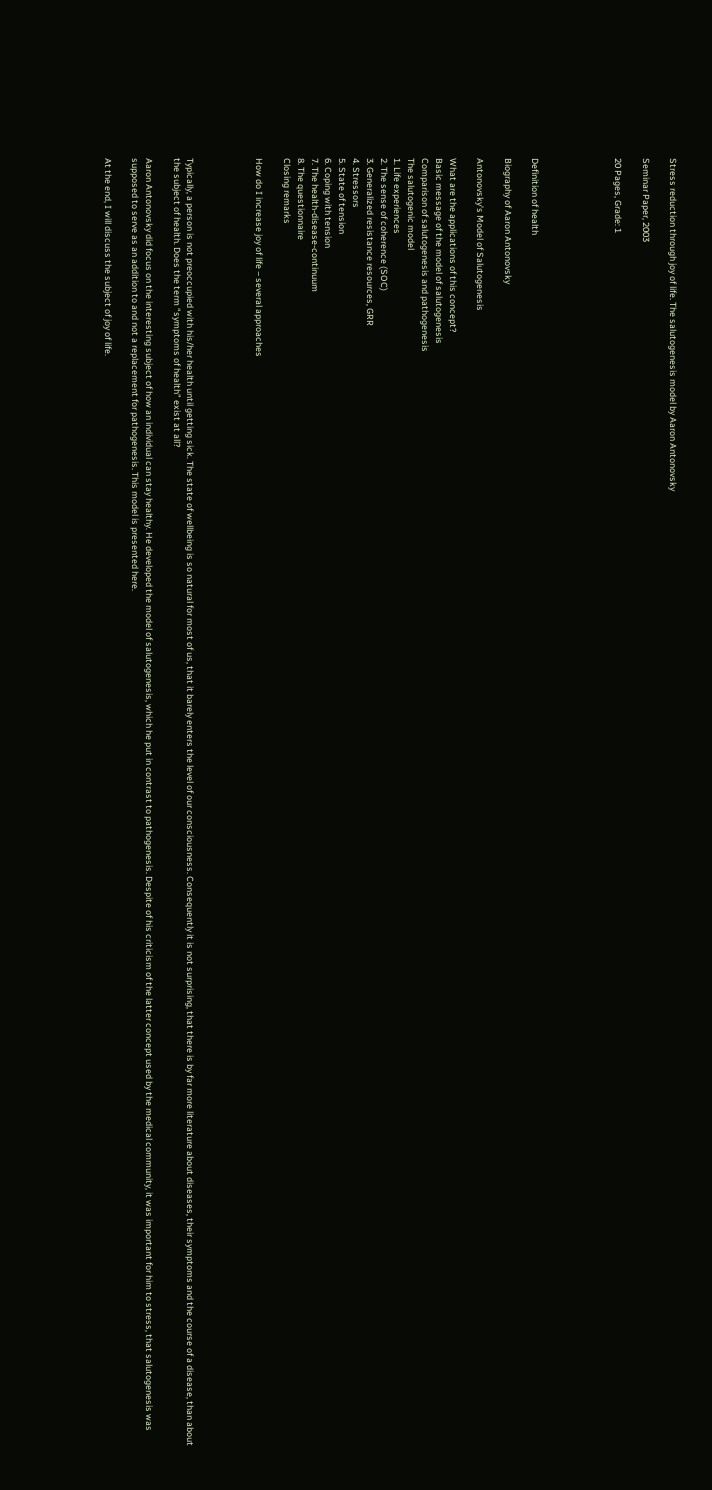Stress reduction through joy of life. The salutogenesis model by Aaron Antonovsky

Seminar Paper, 2003

20 Pages, Grade: 1





Definition of health

Biography of Aaron Antonovsky

Antonovsky’s Model of Salutogenesis

What are the applications of this concept?
Basic message of the model of salutogenesis
Comparison of salutogenesis and pathogenesis
The salutogenic model
1. Life experiences
2. The sense of coherence (SOC)
3. Generalized resistance resources, GRR
4. Stressors
5. State of tension
6. Coping with tension
7. The health-disease-continuum
8. The questionnaire
Closing remarks

How do I increase joy of life – several approaches




Typically, a person is not preoccupied with his/her health until getting sick. The state of wellbeing is so natural for most of us, that it barely enters the level of our consciousness. Consequently it is not surprising, that there is by far more literature about diseases, their symptoms and the course of a disease, than about the subject of health. Does the term “symptoms of health” exist at all?

Aaron Antonovsky did focus on the interesting subject of how an individual can stay healthy. He developed the model of salutogenesis, which he put in contrast to pathogenesis. Despite of his criticism of the latter concept used by the medical community, it was important for him to stress, that salutogenesis was supposed to serve as an addition to and not a replacement for pathogenesis. This model is presented here.

At the end, I will discuss the subject of joy of life.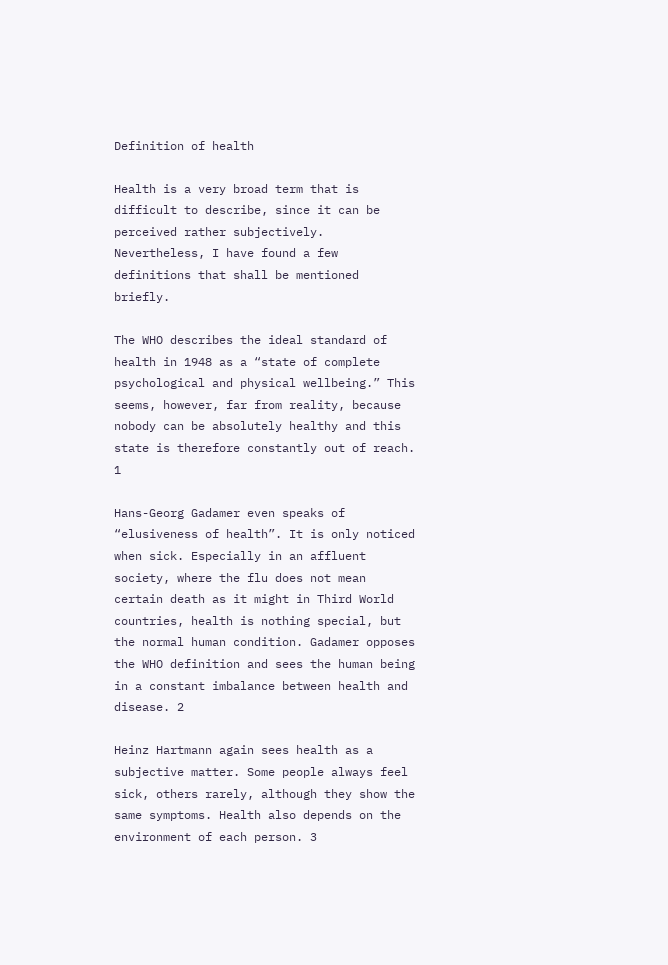Definition of health

Health is a very broad term that is difficult to describe, since it can be perceived rather subjectively. Nevertheless, I have found a few definitions that shall be mentioned briefly.

The WHO describes the ideal standard of health in 1948 as a “state of complete psychological and physical wellbeing.” This seems, however, far from reality, because nobody can be absolutely healthy and this state is therefore constantly out of reach. 1

Hans-Georg Gadamer even speaks of “elusiveness of health”. It is only noticed when sick. Especially in an affluent society, where the flu does not mean certain death as it might in Third World countries, health is nothing special, but the normal human condition. Gadamer opposes the WHO definition and sees the human being in a constant imbalance between health and disease. 2

Heinz Hartmann again sees health as a subjective matter. Some people always feel sick, others rarely, although they show the same symptoms. Health also depends on the environment of each person. 3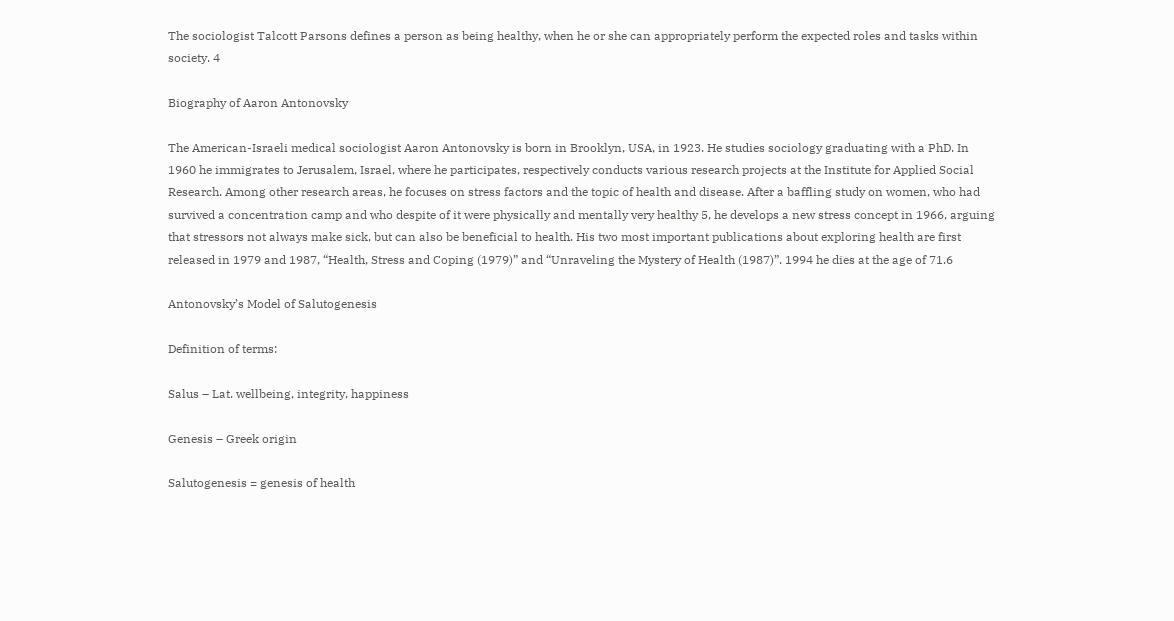The sociologist Talcott Parsons defines a person as being healthy, when he or she can appropriately perform the expected roles and tasks within society. 4

Biography of Aaron Antonovsky

The American-Israeli medical sociologist Aaron Antonovsky is born in Brooklyn, USA, in 1923. He studies sociology graduating with a PhD. In 1960 he immigrates to Jerusalem, Israel, where he participates, respectively conducts various research projects at the Institute for Applied Social Research. Among other research areas, he focuses on stress factors and the topic of health and disease. After a baffling study on women, who had survived a concentration camp and who despite of it were physically and mentally very healthy 5, he develops a new stress concept in 1966, arguing that stressors not always make sick, but can also be beneficial to health. His two most important publications about exploring health are first released in 1979 and 1987, “Health, Stress and Coping (1979)” and “Unraveling the Mystery of Health (1987)”. 1994 he dies at the age of 71.6

Antonovsky’s Model of Salutogenesis

Definition of terms:

Salus – Lat. wellbeing, integrity, happiness

Genesis – Greek origin

Salutogenesis = genesis of health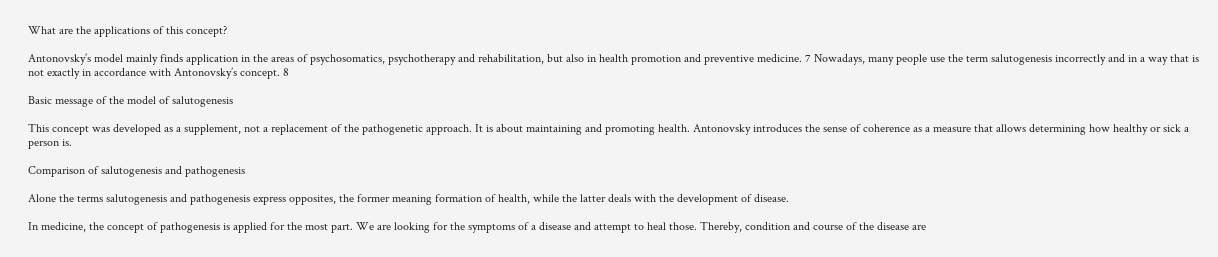What are the applications of this concept?

Antonovsky’s model mainly finds application in the areas of psychosomatics, psychotherapy and rehabilitation, but also in health promotion and preventive medicine. 7 Nowadays, many people use the term salutogenesis incorrectly and in a way that is not exactly in accordance with Antonovsky’s concept. 8

Basic message of the model of salutogenesis

This concept was developed as a supplement, not a replacement of the pathogenetic approach. It is about maintaining and promoting health. Antonovsky introduces the sense of coherence as a measure that allows determining how healthy or sick a person is.

Comparison of salutogenesis and pathogenesis

Alone the terms salutogenesis and pathogenesis express opposites, the former meaning formation of health, while the latter deals with the development of disease.

In medicine, the concept of pathogenesis is applied for the most part. We are looking for the symptoms of a disease and attempt to heal those. Thereby, condition and course of the disease are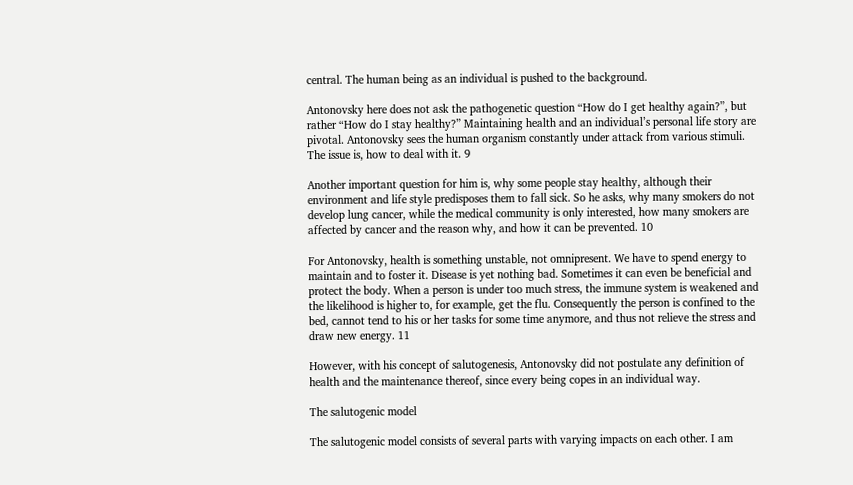central. The human being as an individual is pushed to the background.

Antonovsky here does not ask the pathogenetic question “How do I get healthy again?”, but rather “How do I stay healthy?” Maintaining health and an individual’s personal life story are pivotal. Antonovsky sees the human organism constantly under attack from various stimuli. The issue is, how to deal with it. 9

Another important question for him is, why some people stay healthy, although their environment and life style predisposes them to fall sick. So he asks, why many smokers do not develop lung cancer, while the medical community is only interested, how many smokers are affected by cancer and the reason why, and how it can be prevented. 10

For Antonovsky, health is something unstable, not omnipresent. We have to spend energy to maintain and to foster it. Disease is yet nothing bad. Sometimes it can even be beneficial and protect the body. When a person is under too much stress, the immune system is weakened and the likelihood is higher to, for example, get the flu. Consequently the person is confined to the bed, cannot tend to his or her tasks for some time anymore, and thus not relieve the stress and draw new energy. 11

However, with his concept of salutogenesis, Antonovsky did not postulate any definition of health and the maintenance thereof, since every being copes in an individual way.

The salutogenic model

The salutogenic model consists of several parts with varying impacts on each other. I am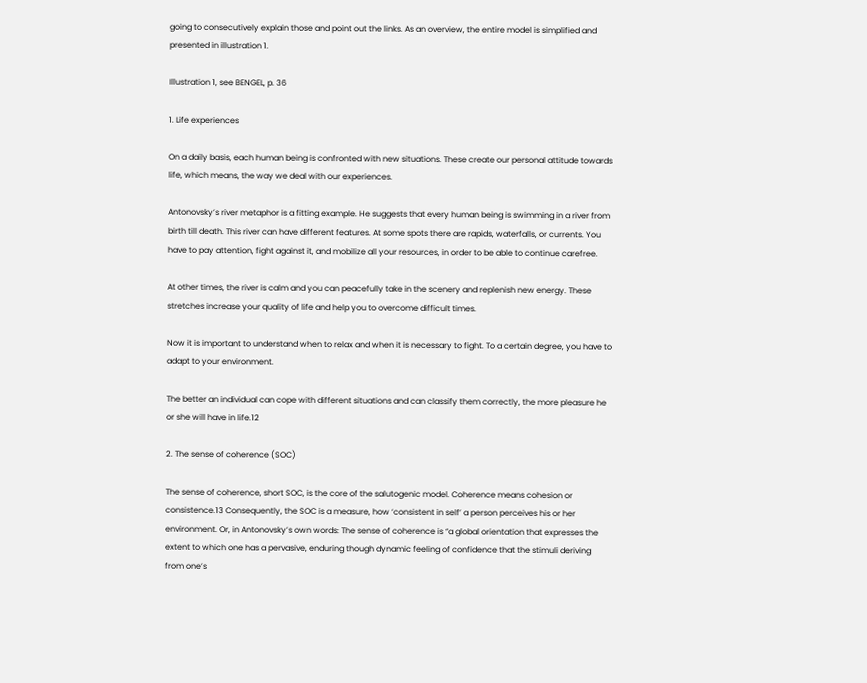going to consecutively explain those and point out the links. As an overview, the entire model is simplified and presented in illustration 1.

Illustration 1, see BENGEL, p. 36

1. Life experiences

On a daily basis, each human being is confronted with new situations. These create our personal attitude towards life, which means, the way we deal with our experiences.

Antonovsky’s river metaphor is a fitting example. He suggests that every human being is swimming in a river from birth till death. This river can have different features. At some spots there are rapids, waterfalls, or currents. You have to pay attention, fight against it, and mobilize all your resources, in order to be able to continue carefree.

At other times, the river is calm and you can peacefully take in the scenery and replenish new energy. These stretches increase your quality of life and help you to overcome difficult times.

Now it is important to understand when to relax and when it is necessary to fight. To a certain degree, you have to adapt to your environment.

The better an individual can cope with different situations and can classify them correctly, the more pleasure he or she will have in life.12

2. The sense of coherence (SOC)

The sense of coherence, short SOC, is the core of the salutogenic model. Coherence means cohesion or consistence.13 Consequently, the SOC is a measure, how ‘consistent in self’ a person perceives his or her environment. Or, in Antonovsky’s own words: The sense of coherence is “a global orientation that expresses the extent to which one has a pervasive, enduring though dynamic feeling of confidence that the stimuli deriving from one’s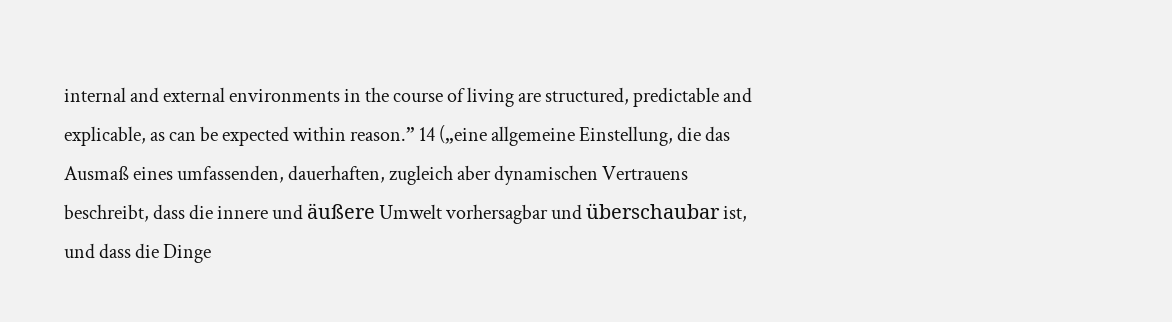internal and external environments in the course of living are structured, predictable and explicable, as can be expected within reason.” 14 („eine allgemeine Einstellung, die das Ausmaß eines umfassenden, dauerhaften, zugleich aber dynamischen Vertrauens beschreibt, dass die innere und äußere Umwelt vorhersagbar und überschaubar ist, und dass die Dinge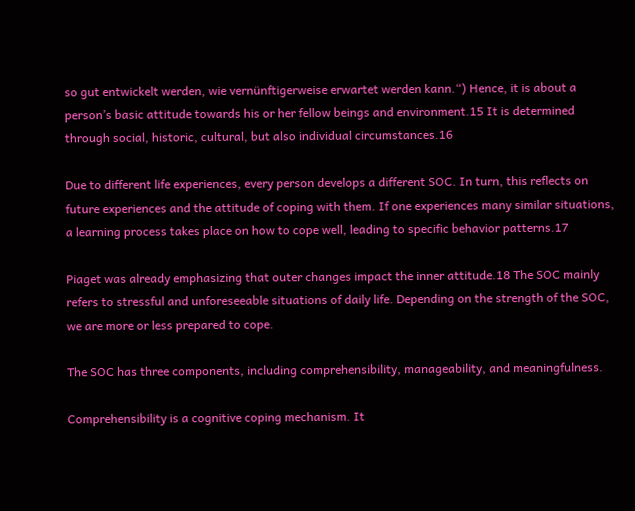so gut entwickelt werden, wie vernünftigerweise erwartet werden kann.“) Hence, it is about a person’s basic attitude towards his or her fellow beings and environment.15 It is determined through social, historic, cultural, but also individual circumstances.16

Due to different life experiences, every person develops a different SOC. In turn, this reflects on future experiences and the attitude of coping with them. If one experiences many similar situations, a learning process takes place on how to cope well, leading to specific behavior patterns.17

Piaget was already emphasizing that outer changes impact the inner attitude.18 The SOC mainly refers to stressful and unforeseeable situations of daily life. Depending on the strength of the SOC, we are more or less prepared to cope.

The SOC has three components, including comprehensibility, manageability, and meaningfulness.

Comprehensibility is a cognitive coping mechanism. It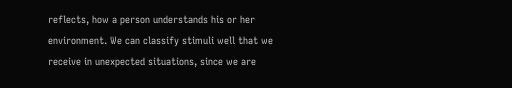reflects, how a person understands his or her environment. We can classify stimuli well that we receive in unexpected situations, since we are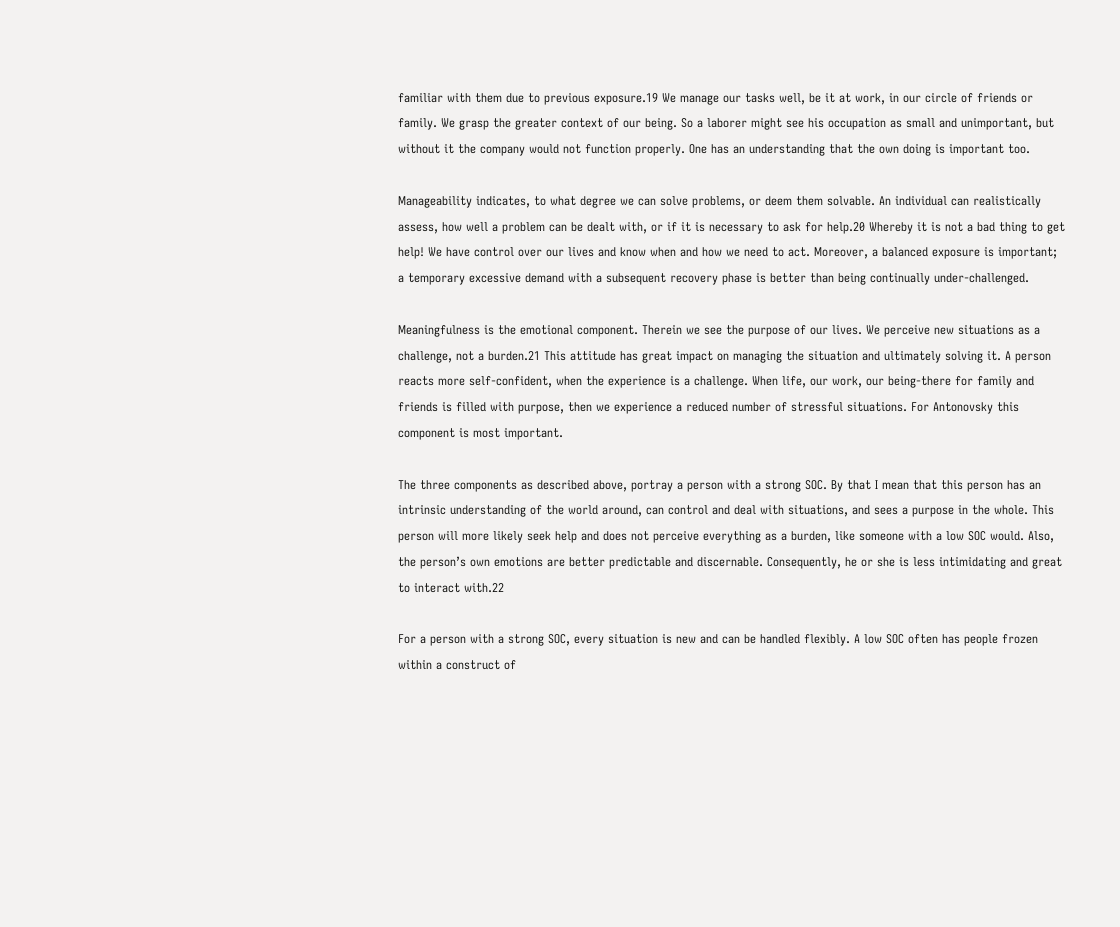familiar with them due to previous exposure.19 We manage our tasks well, be it at work, in our circle of friends or family. We grasp the greater context of our being. So a laborer might see his occupation as small and unimportant, but without it the company would not function properly. One has an understanding that the own doing is important too.

Manageability indicates, to what degree we can solve problems, or deem them solvable. An individual can realistically assess, how well a problem can be dealt with, or if it is necessary to ask for help.20 Whereby it is not a bad thing to get help! We have control over our lives and know when and how we need to act. Moreover, a balanced exposure is important; a temporary excessive demand with a subsequent recovery phase is better than being continually under-challenged.

Meaningfulness is the emotional component. Therein we see the purpose of our lives. We perceive new situations as a challenge, not a burden.21 This attitude has great impact on managing the situation and ultimately solving it. A person reacts more self-confident, when the experience is a challenge. When life, our work, our being-there for family and friends is filled with purpose, then we experience a reduced number of stressful situations. For Antonovsky this component is most important.

The three components as described above, portray a person with a strong SOC. By that I mean that this person has an intrinsic understanding of the world around, can control and deal with situations, and sees a purpose in the whole. This person will more likely seek help and does not perceive everything as a burden, like someone with a low SOC would. Also, the person’s own emotions are better predictable and discernable. Consequently, he or she is less intimidating and great to interact with.22

For a person with a strong SOC, every situation is new and can be handled flexibly. A low SOC often has people frozen within a construct of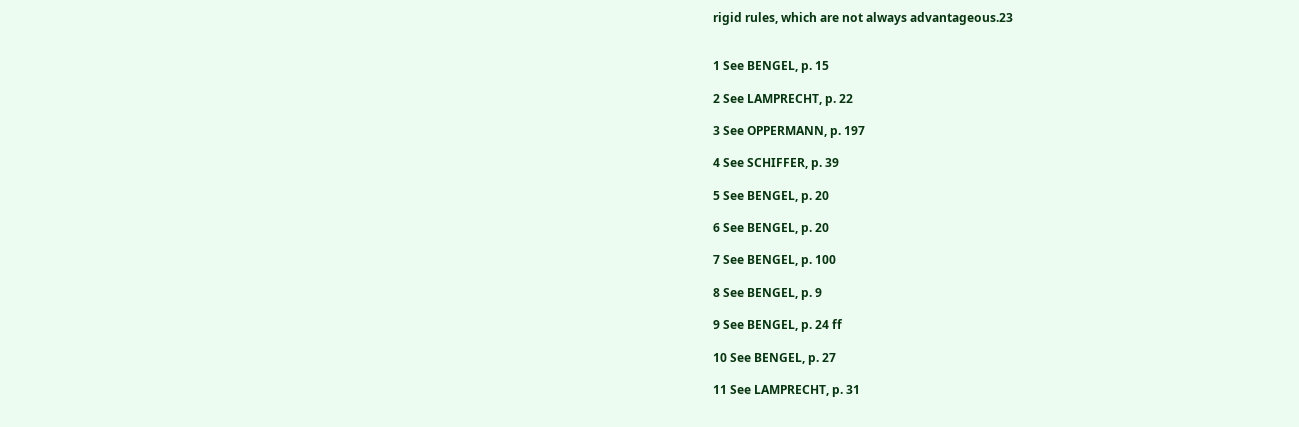rigid rules, which are not always advantageous.23


1 See BENGEL, p. 15

2 See LAMPRECHT, p. 22

3 See OPPERMANN, p. 197

4 See SCHIFFER, p. 39

5 See BENGEL, p. 20

6 See BENGEL, p. 20

7 See BENGEL, p. 100

8 See BENGEL, p. 9

9 See BENGEL, p. 24 ff

10 See BENGEL, p. 27

11 See LAMPRECHT, p. 31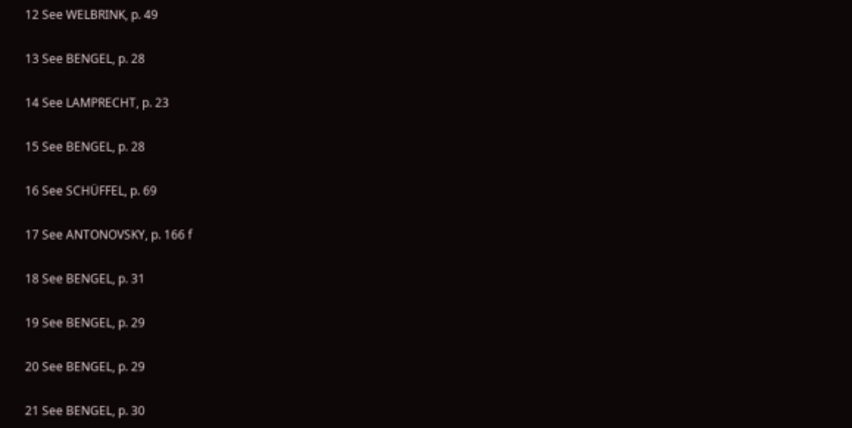12 See WELBRINK, p. 49

13 See BENGEL, p. 28

14 See LAMPRECHT, p. 23

15 See BENGEL, p. 28

16 See SCHÜFFEL, p. 69

17 See ANTONOVSKY, p. 166 f

18 See BENGEL, p. 31

19 See BENGEL, p. 29

20 See BENGEL, p. 29

21 See BENGEL, p. 30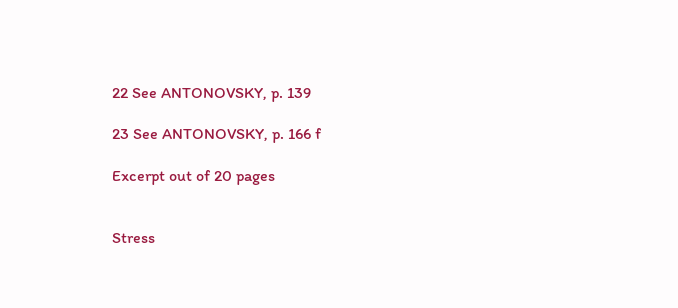22 See ANTONOVSKY, p. 139

23 See ANTONOVSKY, p. 166 f

Excerpt out of 20 pages


Stress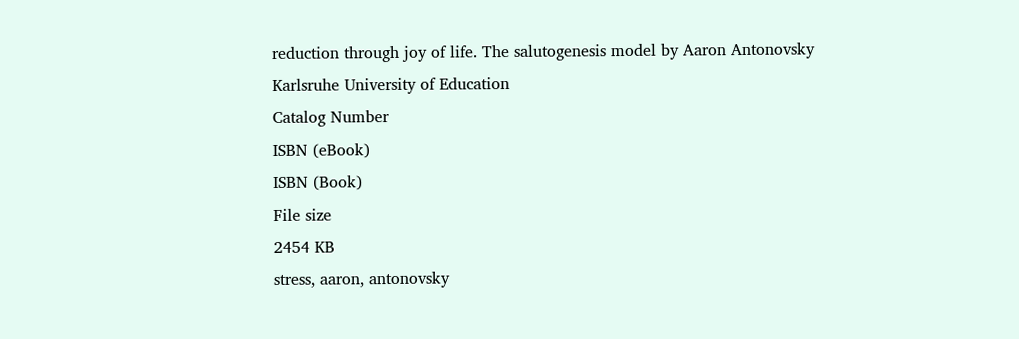reduction through joy of life. The salutogenesis model by Aaron Antonovsky
Karlsruhe University of Education
Catalog Number
ISBN (eBook)
ISBN (Book)
File size
2454 KB
stress, aaron, antonovsky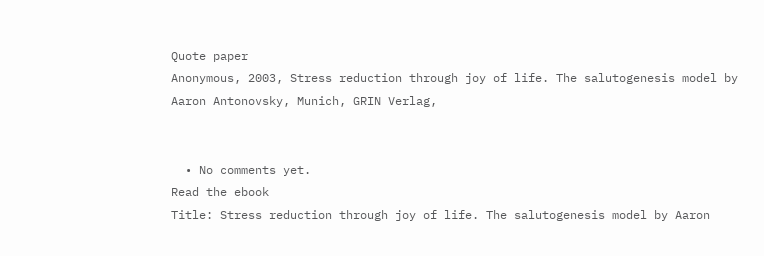Quote paper
Anonymous, 2003, Stress reduction through joy of life. The salutogenesis model by Aaron Antonovsky, Munich, GRIN Verlag,


  • No comments yet.
Read the ebook
Title: Stress reduction through joy of life. The salutogenesis model by Aaron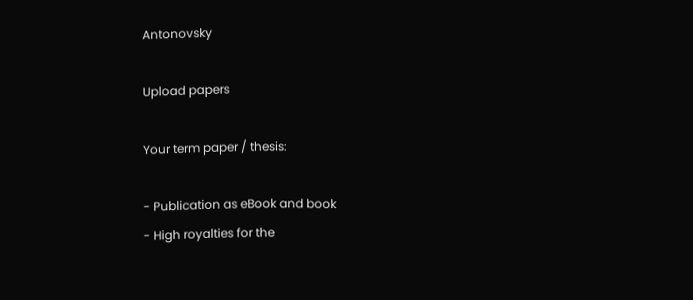Antonovsky

Upload papers

Your term paper / thesis:

- Publication as eBook and book
- High royalties for the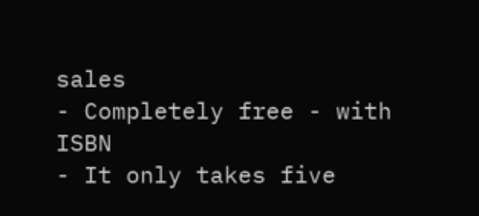sales
- Completely free - with ISBN
- It only takes five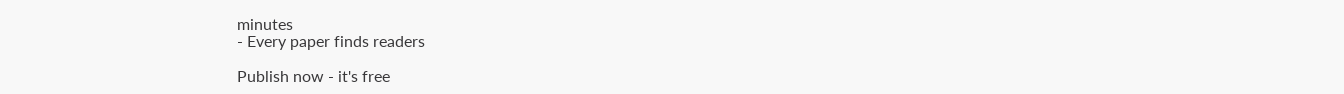minutes
- Every paper finds readers

Publish now - it's free